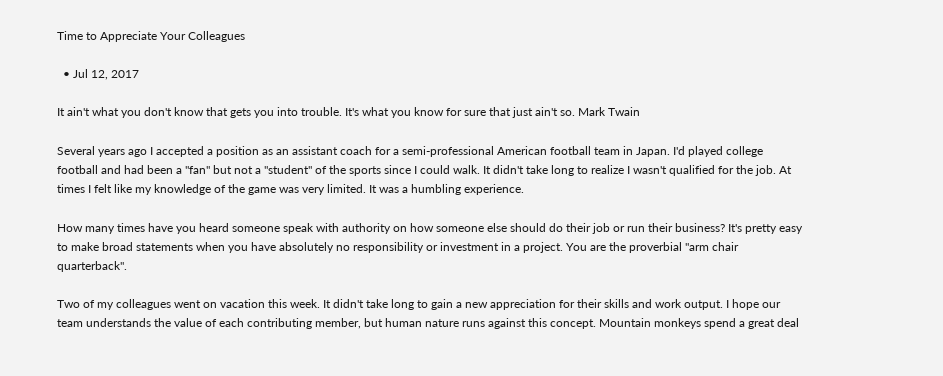Time to Appreciate Your Colleagues

  • Jul 12, 2017

It ain't what you don't know that gets you into trouble. It's what you know for sure that just ain't so. Mark Twain

Several years ago I accepted a position as an assistant coach for a semi-professional American football team in Japan. I'd played college football and had been a "fan" but not a "student" of the sports since I could walk. It didn't take long to realize I wasn't qualified for the job. At times I felt like my knowledge of the game was very limited. It was a humbling experience.

How many times have you heard someone speak with authority on how someone else should do their job or run their business? It's pretty easy to make broad statements when you have absolutely no responsibility or investment in a project. You are the proverbial "arm chair quarterback".

Two of my colleagues went on vacation this week. It didn't take long to gain a new appreciation for their skills and work output. I hope our team understands the value of each contributing member, but human nature runs against this concept. Mountain monkeys spend a great deal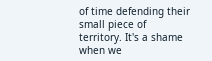of time defending their small piece of territory. It's a shame when we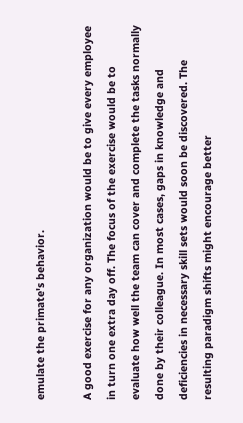emulate the primate's behavior.

A good exercise for any organization would be to give every employee in turn one extra day off. The focus of the exercise would be to evaluate how well the team can cover and complete the tasks normally done by their colleague. In most cases, gaps in knowledge and deficiencies in necessary skill sets would soon be discovered. The resulting paradigm shifts might encourage better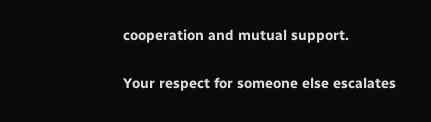cooperation and mutual support.

Your respect for someone else escalates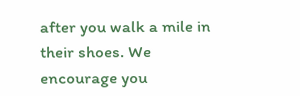after you walk a mile in their shoes. We encourage you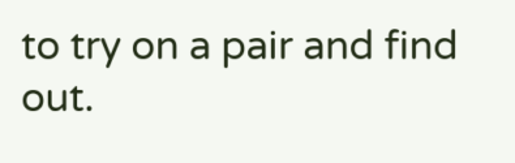to try on a pair and find out.